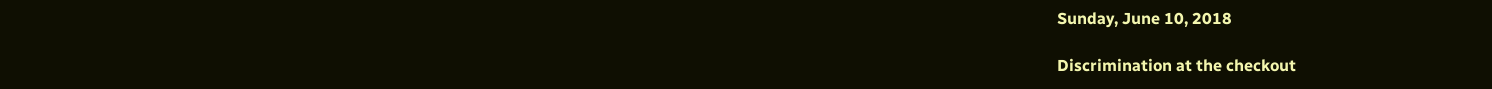Sunday, June 10, 2018

Discrimination at the checkout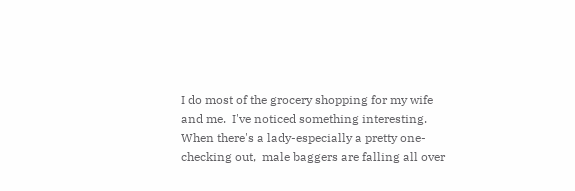I do most of the grocery shopping for my wife and me.  I've noticed something interesting.  When there's a lady-especially a pretty one-checking out,  male baggers are falling all over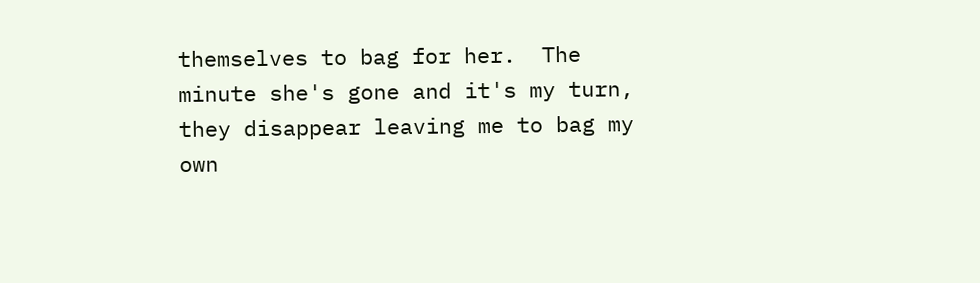themselves to bag for her.  The minute she's gone and it's my turn, they disappear leaving me to bag my own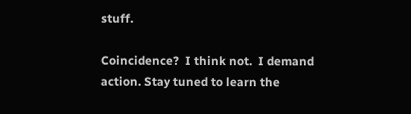stuff.

Coincidence?  I think not.  I demand action. Stay tuned to learn the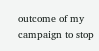outcome of my campaign to stop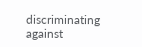discriminating against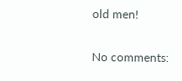old men!

No comments: